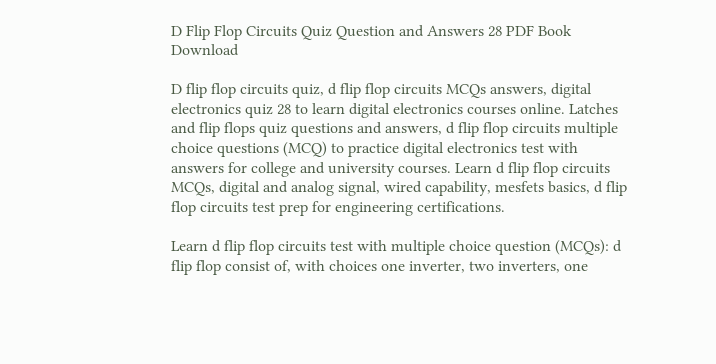D Flip Flop Circuits Quiz Question and Answers 28 PDF Book Download

D flip flop circuits quiz, d flip flop circuits MCQs answers, digital electronics quiz 28 to learn digital electronics courses online. Latches and flip flops quiz questions and answers, d flip flop circuits multiple choice questions (MCQ) to practice digital electronics test with answers for college and university courses. Learn d flip flop circuits MCQs, digital and analog signal, wired capability, mesfets basics, d flip flop circuits test prep for engineering certifications.

Learn d flip flop circuits test with multiple choice question (MCQs): d flip flop consist of, with choices one inverter, two inverters, one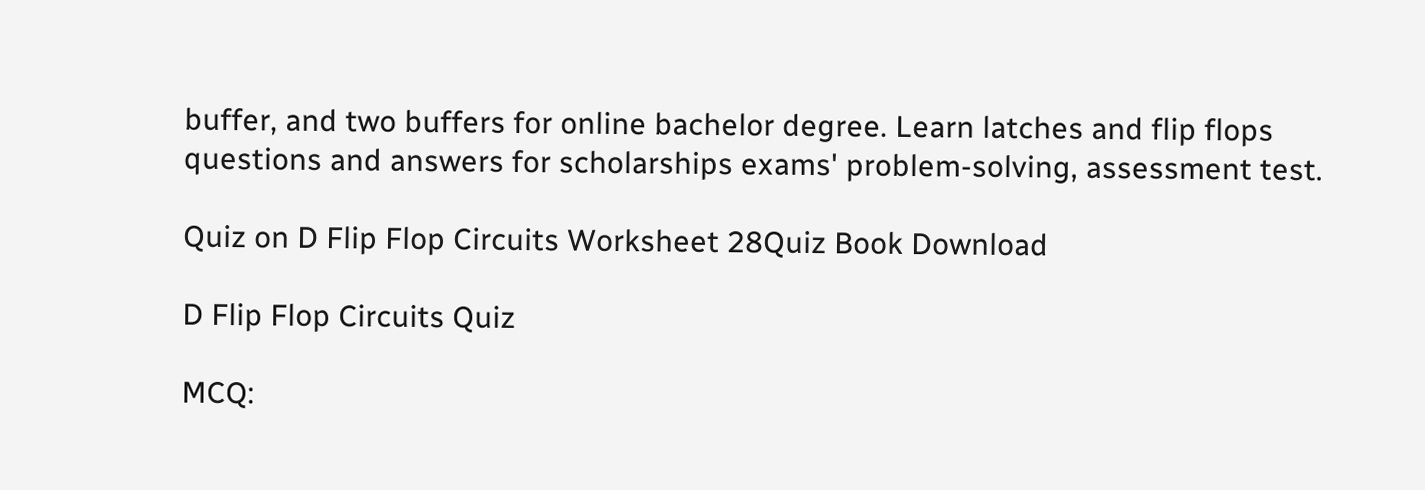buffer, and two buffers for online bachelor degree. Learn latches and flip flops questions and answers for scholarships exams' problem-solving, assessment test.

Quiz on D Flip Flop Circuits Worksheet 28Quiz Book Download

D Flip Flop Circuits Quiz

MCQ: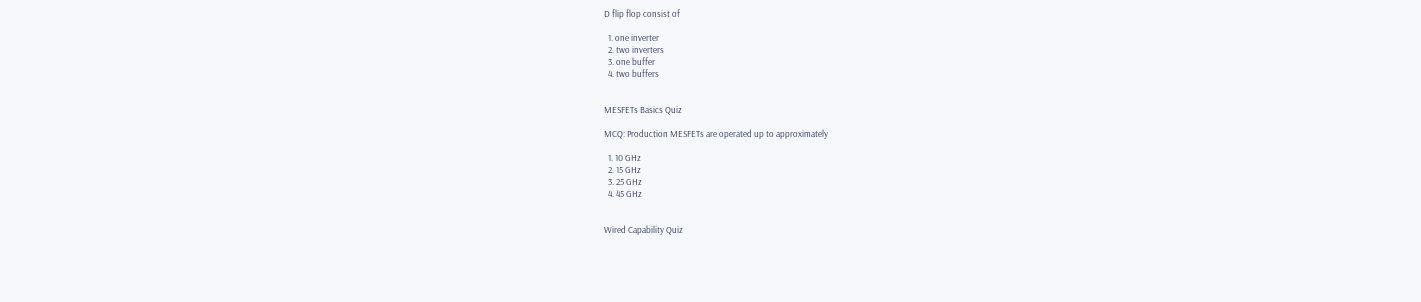D flip flop consist of

  1. one inverter
  2. two inverters
  3. one buffer
  4. two buffers


MESFETs Basics Quiz

MCQ: Production MESFETs are operated up to approximately

  1. 10 GHz
  2. 15 GHz
  3. 25 GHz
  4. 45 GHz


Wired Capability Quiz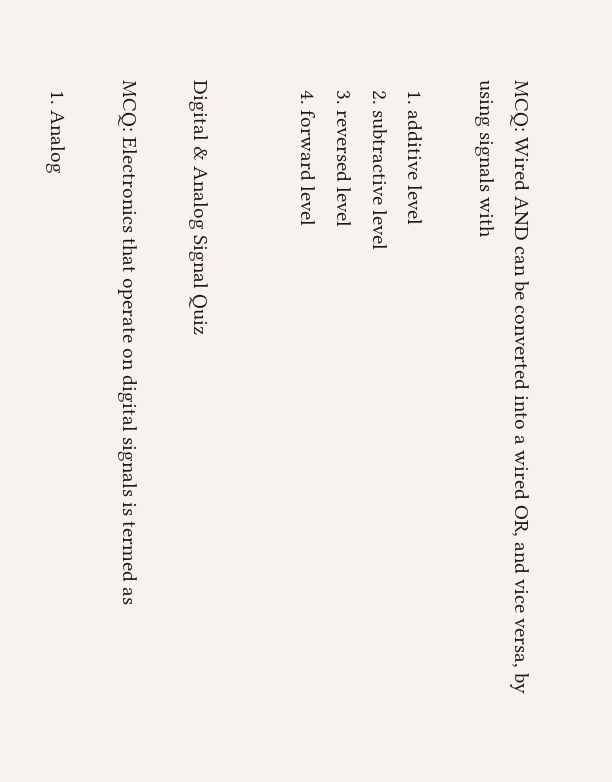MCQ: Wired AND can be converted into a wired OR, and vice versa, by using signals with

  1. additive level
  2. subtractive level
  3. reversed level
  4. forward level


Digital & Analog Signal Quiz

MCQ: Electronics that operate on digital signals is termed as

  1. Analog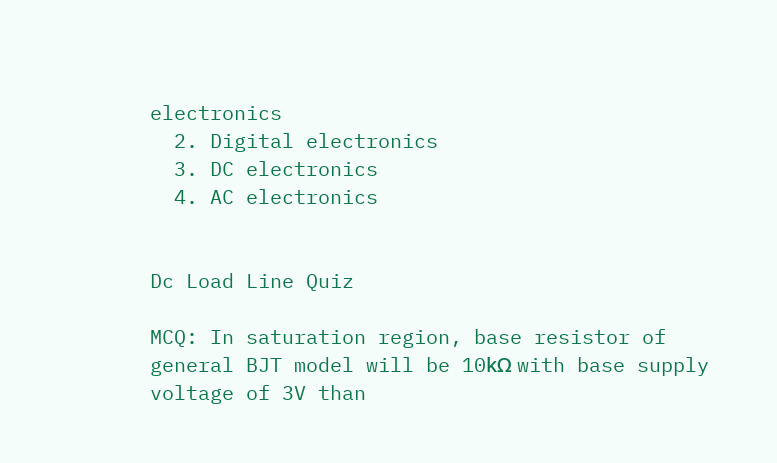electronics
  2. Digital electronics
  3. DC electronics
  4. AC electronics


Dc Load Line Quiz

MCQ: In saturation region, base resistor of general BJT model will be 10kΩ with base supply voltage of 3V than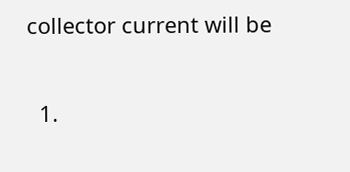collector current will be

  1.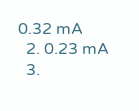0.32 mA
  2. 0.23 mA
  3.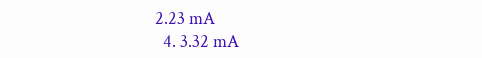2.23 mA
  4. 3.32 mA